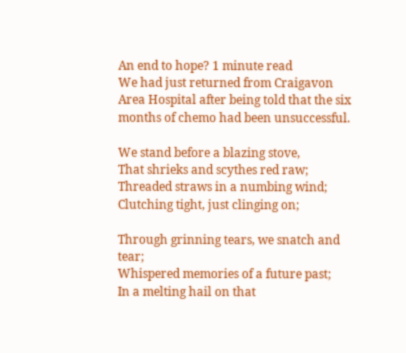An end to hope? 1 minute read
We had just returned from Craigavon Area Hospital after being told that the six months of chemo had been unsuccessful.

We stand before a blazing stove,
That shrieks and scythes red raw;
Threaded straws in a numbing wind;
Clutching tight, just clinging on;

Through grinning tears, we snatch and tear;
Whispered memories of a future past;
In a melting hail on that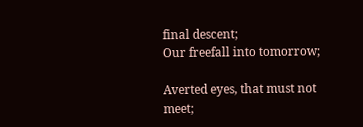final descent;
Our freefall into tomorrow;

Averted eyes, that must not meet;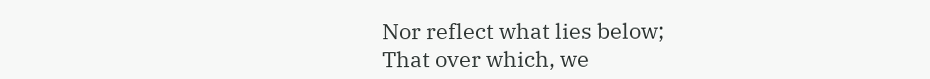Nor reflect what lies below;
That over which, we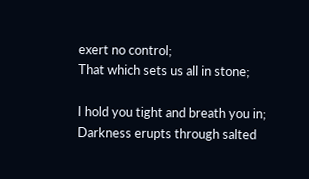exert no control;
That which sets us all in stone;

I hold you tight and breath you in;
Darkness erupts through salted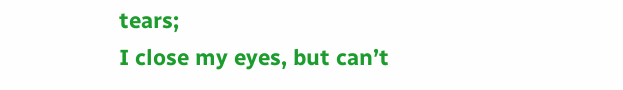tears;
I close my eyes, but can’t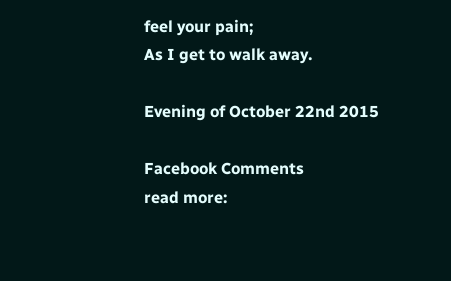feel your pain;
As I get to walk away.

Evening of October 22nd 2015

Facebook Comments
read more: